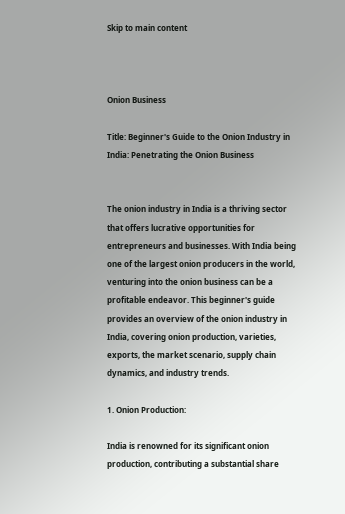Skip to main content



Onion Business

Title: Beginner's Guide to the Onion Industry in India: Penetrating the Onion Business


The onion industry in India is a thriving sector that offers lucrative opportunities for entrepreneurs and businesses. With India being one of the largest onion producers in the world, venturing into the onion business can be a profitable endeavor. This beginner's guide provides an overview of the onion industry in India, covering onion production, varieties, exports, the market scenario, supply chain dynamics, and industry trends.

1. Onion Production:

India is renowned for its significant onion production, contributing a substantial share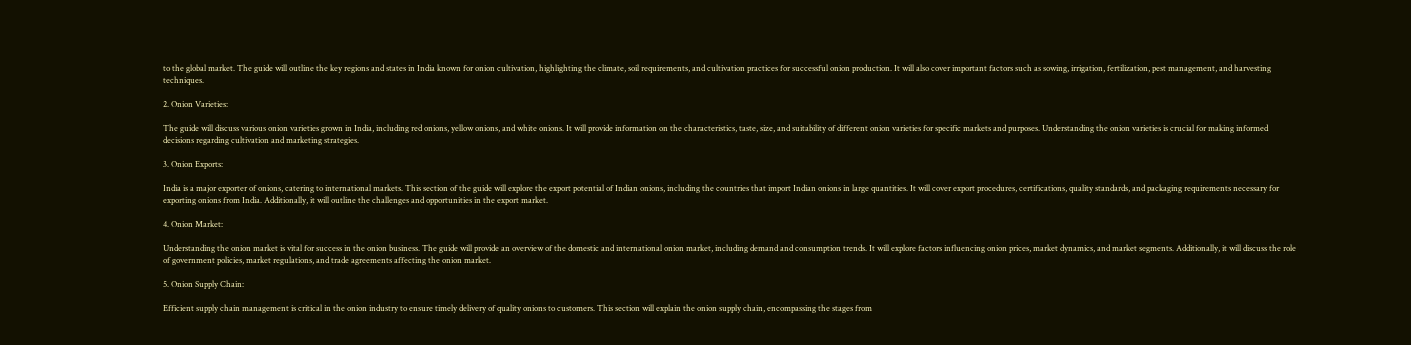to the global market. The guide will outline the key regions and states in India known for onion cultivation, highlighting the climate, soil requirements, and cultivation practices for successful onion production. It will also cover important factors such as sowing, irrigation, fertilization, pest management, and harvesting techniques.

2. Onion Varieties:

The guide will discuss various onion varieties grown in India, including red onions, yellow onions, and white onions. It will provide information on the characteristics, taste, size, and suitability of different onion varieties for specific markets and purposes. Understanding the onion varieties is crucial for making informed decisions regarding cultivation and marketing strategies.

3. Onion Exports:

India is a major exporter of onions, catering to international markets. This section of the guide will explore the export potential of Indian onions, including the countries that import Indian onions in large quantities. It will cover export procedures, certifications, quality standards, and packaging requirements necessary for exporting onions from India. Additionally, it will outline the challenges and opportunities in the export market.

4. Onion Market:

Understanding the onion market is vital for success in the onion business. The guide will provide an overview of the domestic and international onion market, including demand and consumption trends. It will explore factors influencing onion prices, market dynamics, and market segments. Additionally, it will discuss the role of government policies, market regulations, and trade agreements affecting the onion market.

5. Onion Supply Chain:

Efficient supply chain management is critical in the onion industry to ensure timely delivery of quality onions to customers. This section will explain the onion supply chain, encompassing the stages from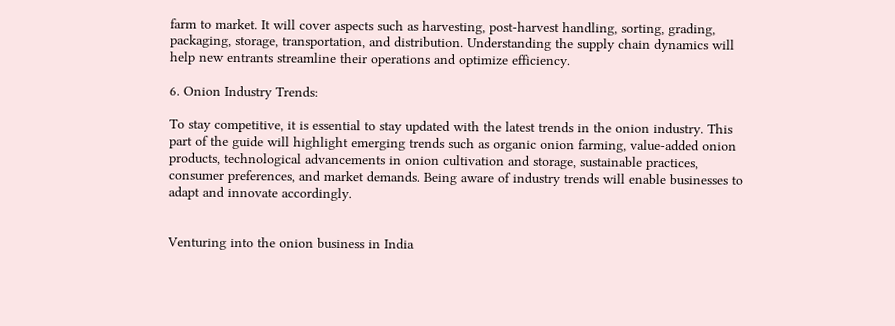farm to market. It will cover aspects such as harvesting, post-harvest handling, sorting, grading, packaging, storage, transportation, and distribution. Understanding the supply chain dynamics will help new entrants streamline their operations and optimize efficiency.

6. Onion Industry Trends:

To stay competitive, it is essential to stay updated with the latest trends in the onion industry. This part of the guide will highlight emerging trends such as organic onion farming, value-added onion products, technological advancements in onion cultivation and storage, sustainable practices, consumer preferences, and market demands. Being aware of industry trends will enable businesses to adapt and innovate accordingly.


Venturing into the onion business in India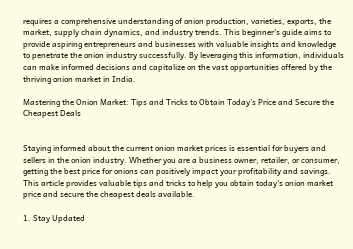requires a comprehensive understanding of onion production, varieties, exports, the market, supply chain dynamics, and industry trends. This beginner's guide aims to provide aspiring entrepreneurs and businesses with valuable insights and knowledge to penetrate the onion industry successfully. By leveraging this information, individuals can make informed decisions and capitalize on the vast opportunities offered by the thriving onion market in India.

Mastering the Onion Market: Tips and Tricks to Obtain Today's Price and Secure the Cheapest Deals


Staying informed about the current onion market prices is essential for buyers and sellers in the onion industry. Whether you are a business owner, retailer, or consumer, getting the best price for onions can positively impact your profitability and savings. This article provides valuable tips and tricks to help you obtain today's onion market price and secure the cheapest deals available.

1. Stay Updated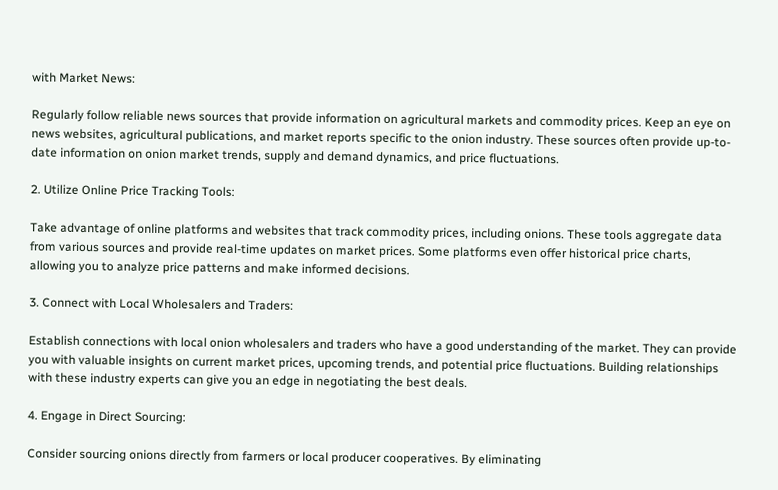with Market News:

Regularly follow reliable news sources that provide information on agricultural markets and commodity prices. Keep an eye on news websites, agricultural publications, and market reports specific to the onion industry. These sources often provide up-to-date information on onion market trends, supply and demand dynamics, and price fluctuations.

2. Utilize Online Price Tracking Tools:

Take advantage of online platforms and websites that track commodity prices, including onions. These tools aggregate data from various sources and provide real-time updates on market prices. Some platforms even offer historical price charts, allowing you to analyze price patterns and make informed decisions.

3. Connect with Local Wholesalers and Traders:

Establish connections with local onion wholesalers and traders who have a good understanding of the market. They can provide you with valuable insights on current market prices, upcoming trends, and potential price fluctuations. Building relationships with these industry experts can give you an edge in negotiating the best deals.

4. Engage in Direct Sourcing:

Consider sourcing onions directly from farmers or local producer cooperatives. By eliminating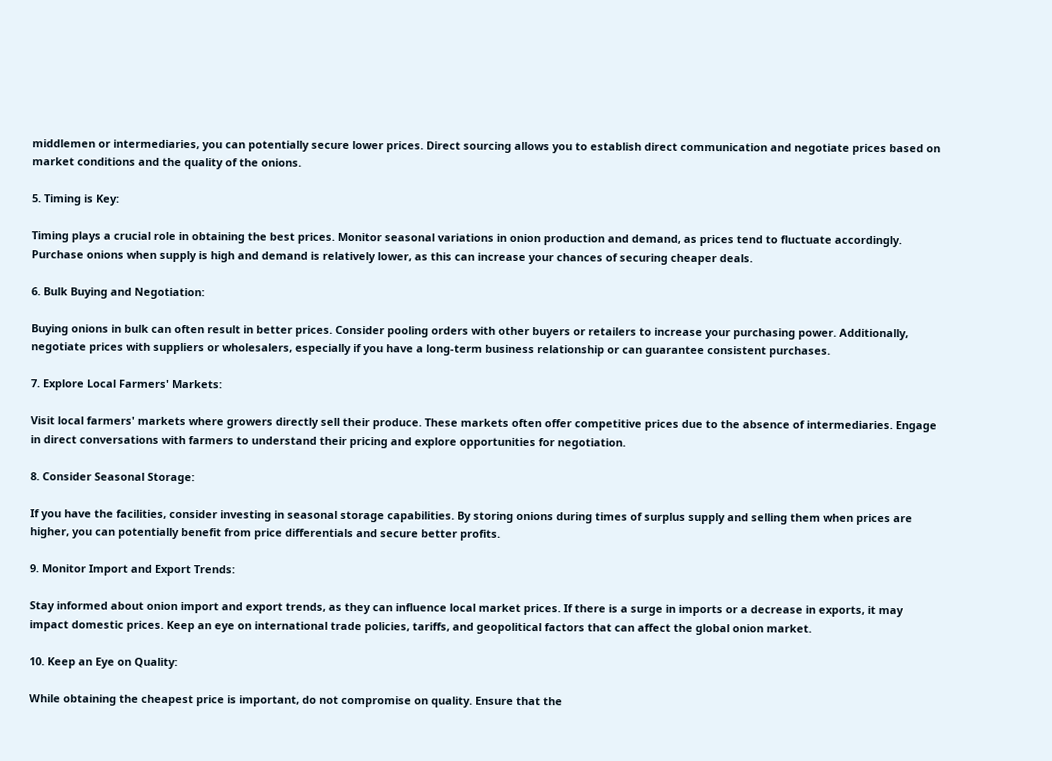middlemen or intermediaries, you can potentially secure lower prices. Direct sourcing allows you to establish direct communication and negotiate prices based on market conditions and the quality of the onions.

5. Timing is Key:

Timing plays a crucial role in obtaining the best prices. Monitor seasonal variations in onion production and demand, as prices tend to fluctuate accordingly. Purchase onions when supply is high and demand is relatively lower, as this can increase your chances of securing cheaper deals.

6. Bulk Buying and Negotiation:

Buying onions in bulk can often result in better prices. Consider pooling orders with other buyers or retailers to increase your purchasing power. Additionally, negotiate prices with suppliers or wholesalers, especially if you have a long-term business relationship or can guarantee consistent purchases.

7. Explore Local Farmers' Markets:

Visit local farmers' markets where growers directly sell their produce. These markets often offer competitive prices due to the absence of intermediaries. Engage in direct conversations with farmers to understand their pricing and explore opportunities for negotiation.

8. Consider Seasonal Storage:

If you have the facilities, consider investing in seasonal storage capabilities. By storing onions during times of surplus supply and selling them when prices are higher, you can potentially benefit from price differentials and secure better profits.

9. Monitor Import and Export Trends:

Stay informed about onion import and export trends, as they can influence local market prices. If there is a surge in imports or a decrease in exports, it may impact domestic prices. Keep an eye on international trade policies, tariffs, and geopolitical factors that can affect the global onion market.

10. Keep an Eye on Quality:

While obtaining the cheapest price is important, do not compromise on quality. Ensure that the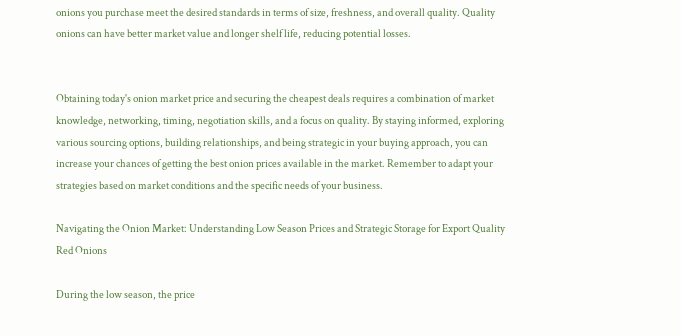onions you purchase meet the desired standards in terms of size, freshness, and overall quality. Quality onions can have better market value and longer shelf life, reducing potential losses.


Obtaining today's onion market price and securing the cheapest deals requires a combination of market knowledge, networking, timing, negotiation skills, and a focus on quality. By staying informed, exploring various sourcing options, building relationships, and being strategic in your buying approach, you can increase your chances of getting the best onion prices available in the market. Remember to adapt your strategies based on market conditions and the specific needs of your business.

Navigating the Onion Market: Understanding Low Season Prices and Strategic Storage for Export Quality Red Onions

During the low season, the price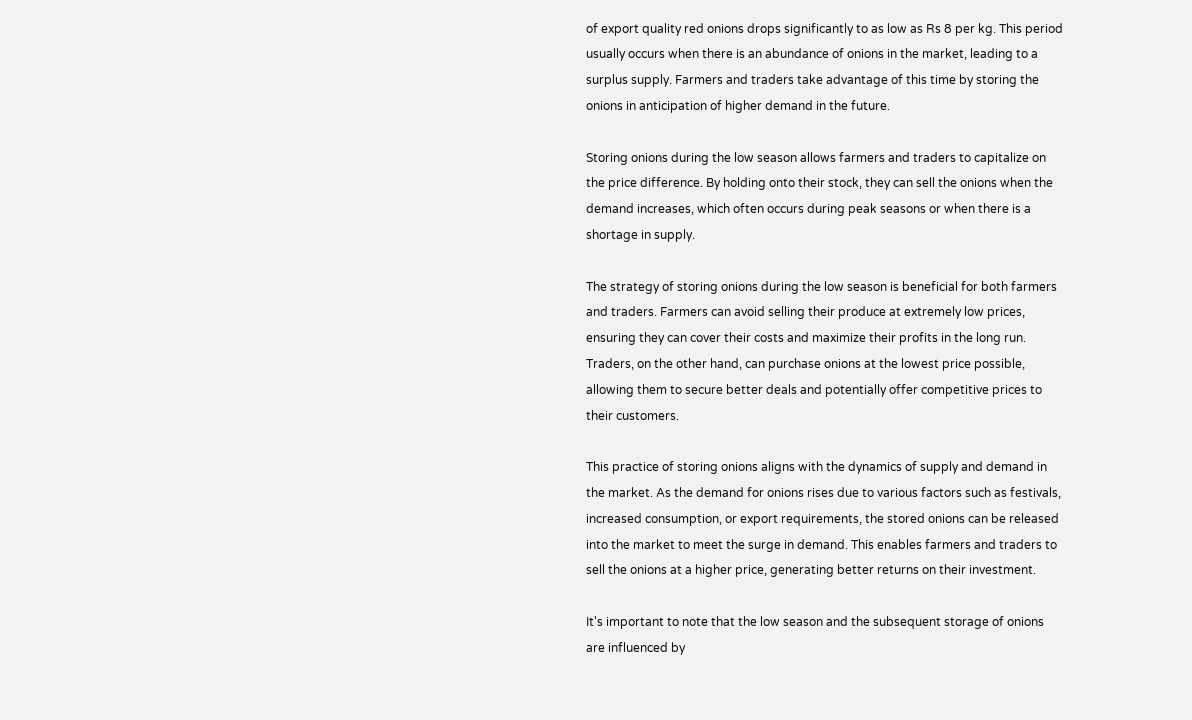of export quality red onions drops significantly to as low as Rs 8 per kg. This period usually occurs when there is an abundance of onions in the market, leading to a surplus supply. Farmers and traders take advantage of this time by storing the onions in anticipation of higher demand in the future.

Storing onions during the low season allows farmers and traders to capitalize on the price difference. By holding onto their stock, they can sell the onions when the demand increases, which often occurs during peak seasons or when there is a shortage in supply.

The strategy of storing onions during the low season is beneficial for both farmers and traders. Farmers can avoid selling their produce at extremely low prices, ensuring they can cover their costs and maximize their profits in the long run. Traders, on the other hand, can purchase onions at the lowest price possible, allowing them to secure better deals and potentially offer competitive prices to their customers.

This practice of storing onions aligns with the dynamics of supply and demand in the market. As the demand for onions rises due to various factors such as festivals, increased consumption, or export requirements, the stored onions can be released into the market to meet the surge in demand. This enables farmers and traders to sell the onions at a higher price, generating better returns on their investment.

It's important to note that the low season and the subsequent storage of onions are influenced by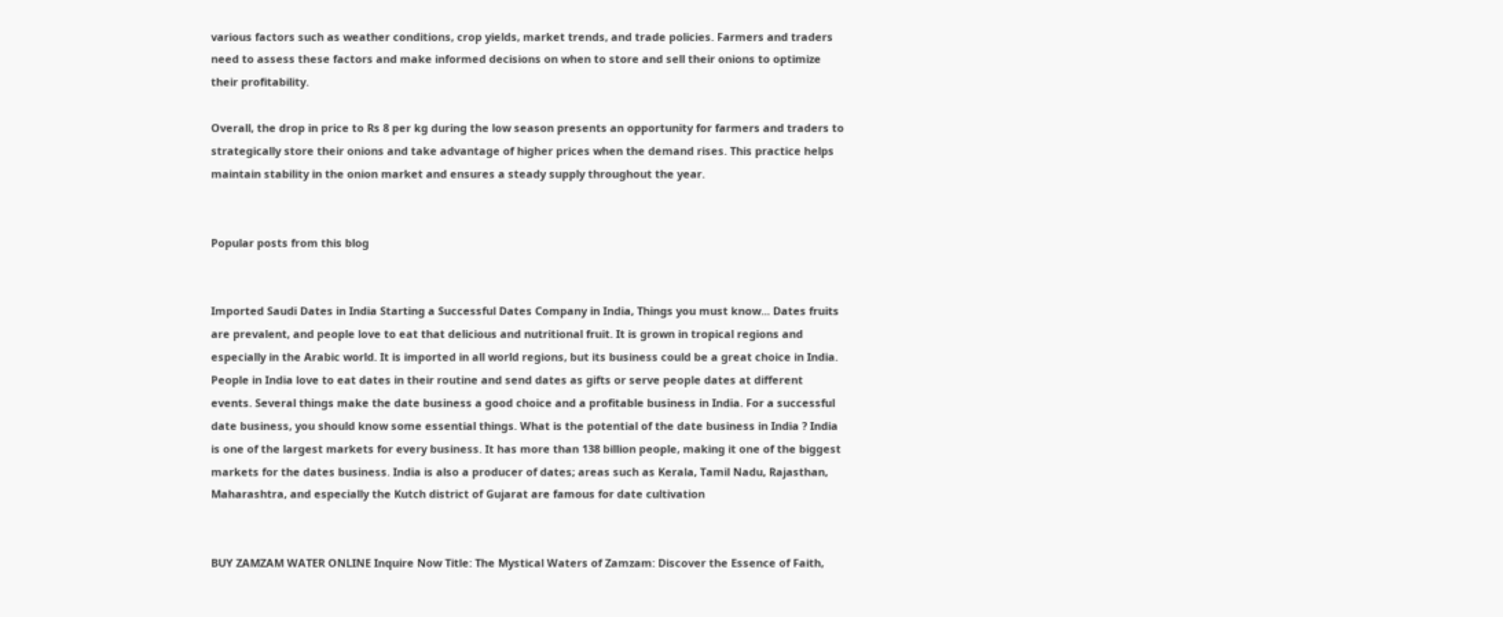various factors such as weather conditions, crop yields, market trends, and trade policies. Farmers and traders need to assess these factors and make informed decisions on when to store and sell their onions to optimize their profitability.

Overall, the drop in price to Rs 8 per kg during the low season presents an opportunity for farmers and traders to strategically store their onions and take advantage of higher prices when the demand rises. This practice helps maintain stability in the onion market and ensures a steady supply throughout the year.


Popular posts from this blog


Imported Saudi Dates in India Starting a Successful Dates Company in India, Things you must know... Dates fruits are prevalent, and people love to eat that delicious and nutritional fruit. It is grown in tropical regions and especially in the Arabic world. It is imported in all world regions, but its business could be a great choice in India. People in India love to eat dates in their routine and send dates as gifts or serve people dates at different events. Several things make the date business a good choice and a profitable business in India. For a successful date business, you should know some essential things. What is the potential of the date business in India ? India is one of the largest markets for every business. It has more than 138 billion people, making it one of the biggest markets for the dates business. India is also a producer of dates; areas such as Kerala, Tamil Nadu, Rajasthan, Maharashtra, and especially the Kutch district of Gujarat are famous for date cultivation


BUY ZAMZAM WATER ONLINE Inquire Now Title: The Mystical Waters of Zamzam: Discover the Essence of Faith,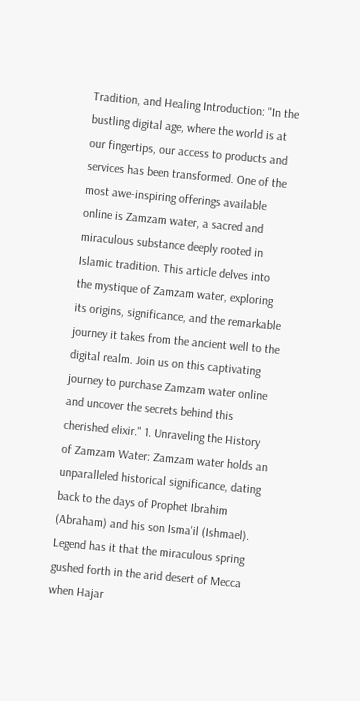Tradition, and Healing Introduction: "In the bustling digital age, where the world is at our fingertips, our access to products and services has been transformed. One of the most awe-inspiring offerings available online is Zamzam water, a sacred and miraculous substance deeply rooted in Islamic tradition. This article delves into the mystique of Zamzam water, exploring its origins, significance, and the remarkable journey it takes from the ancient well to the digital realm. Join us on this captivating journey to purchase Zamzam water online and uncover the secrets behind this cherished elixir." 1. Unraveling the History of Zamzam Water: Zamzam water holds an unparalleled historical significance, dating back to the days of Prophet Ibrahim (Abraham) and his son Isma'il (Ishmael). Legend has it that the miraculous spring gushed forth in the arid desert of Mecca when Hajar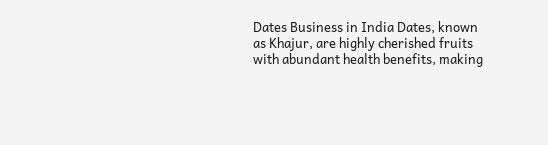Dates Business in India Dates, known as Khajur, are highly cherished fruits with abundant health benefits, making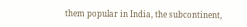them popular in India, the subcontinent,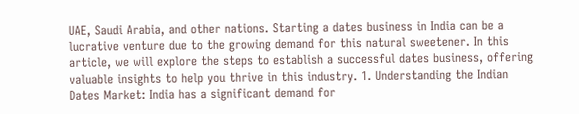UAE, Saudi Arabia, and other nations. Starting a dates business in India can be a lucrative venture due to the growing demand for this natural sweetener. In this article, we will explore the steps to establish a successful dates business, offering valuable insights to help you thrive in this industry. 1. Understanding the Indian Dates Market: India has a significant demand for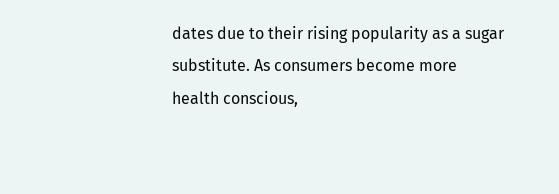dates due to their rising popularity as a sugar substitute. As consumers become more health conscious,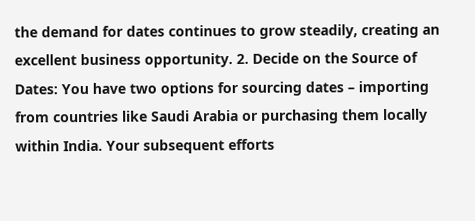the demand for dates continues to grow steadily, creating an excellent business opportunity. 2. Decide on the Source of Dates: You have two options for sourcing dates – importing from countries like Saudi Arabia or purchasing them locally within India. Your subsequent efforts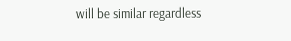will be similar regardless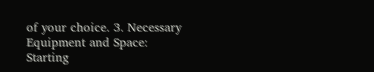of your choice. 3. Necessary Equipment and Space: Starting